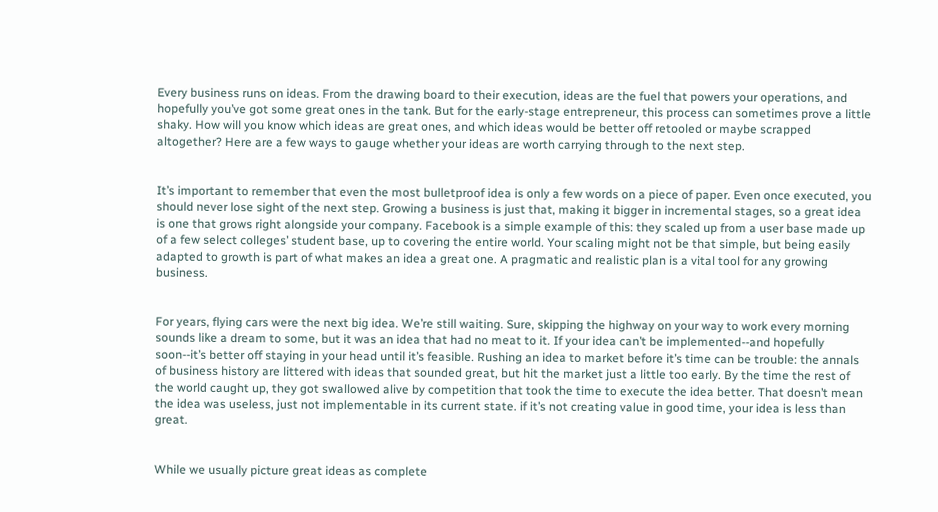Every business runs on ideas. From the drawing board to their execution, ideas are the fuel that powers your operations, and hopefully you’ve got some great ones in the tank. But for the early-stage entrepreneur, this process can sometimes prove a little shaky. How will you know which ideas are great ones, and which ideas would be better off retooled or maybe scrapped altogether? Here are a few ways to gauge whether your ideas are worth carrying through to the next step.


It’s important to remember that even the most bulletproof idea is only a few words on a piece of paper. Even once executed, you should never lose sight of the next step. Growing a business is just that, making it bigger in incremental stages, so a great idea is one that grows right alongside your company. Facebook is a simple example of this: they scaled up from a user base made up of a few select colleges’ student base, up to covering the entire world. Your scaling might not be that simple, but being easily adapted to growth is part of what makes an idea a great one. A pragmatic and realistic plan is a vital tool for any growing business.


For years, flying cars were the next big idea. We’re still waiting. Sure, skipping the highway on your way to work every morning sounds like a dream to some, but it was an idea that had no meat to it. If your idea can’t be implemented--and hopefully soon--it’s better off staying in your head until it’s feasible. Rushing an idea to market before it’s time can be trouble: the annals of business history are littered with ideas that sounded great, but hit the market just a little too early. By the time the rest of the world caught up, they got swallowed alive by competition that took the time to execute the idea better. That doesn’t mean the idea was useless, just not implementable in its current state. if it’s not creating value in good time, your idea is less than great.


While we usually picture great ideas as complete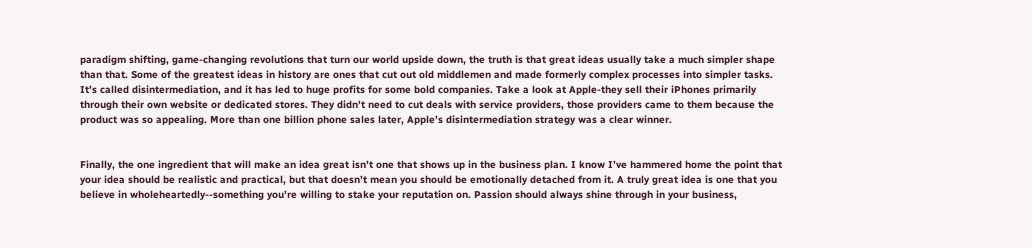paradigm shifting, game-changing revolutions that turn our world upside down, the truth is that great ideas usually take a much simpler shape than that. Some of the greatest ideas in history are ones that cut out old middlemen and made formerly complex processes into simpler tasks. It’s called disintermediation, and it has led to huge profits for some bold companies. Take a look at Apple-they sell their iPhones primarily through their own website or dedicated stores. They didn’t need to cut deals with service providers, those providers came to them because the product was so appealing. More than one billion phone sales later, Apple’s disintermediation strategy was a clear winner.


Finally, the one ingredient that will make an idea great isn’t one that shows up in the business plan. I know I’ve hammered home the point that your idea should be realistic and practical, but that doesn’t mean you should be emotionally detached from it. A truly great idea is one that you believe in wholeheartedly--something you’re willing to stake your reputation on. Passion should always shine through in your business,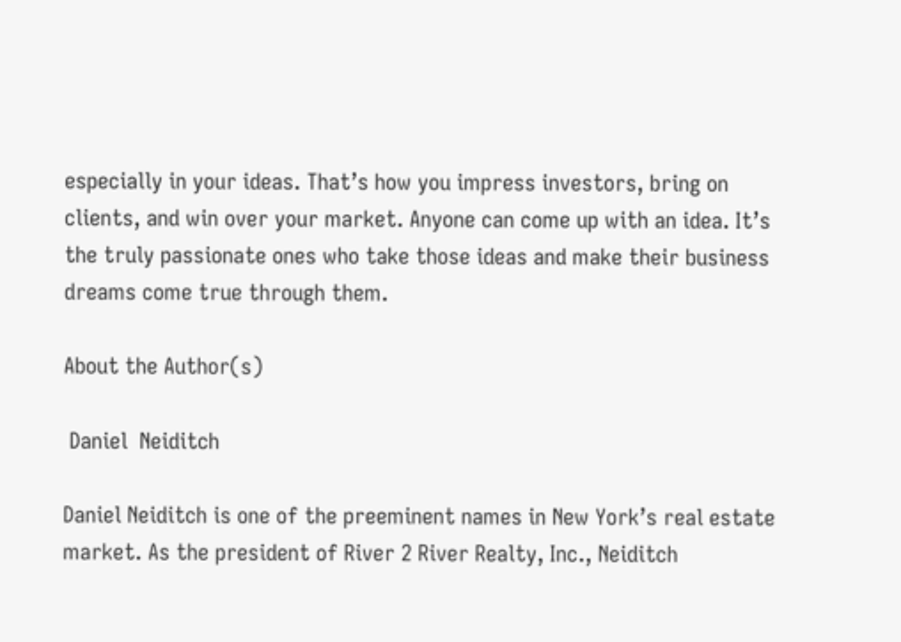especially in your ideas. That’s how you impress investors, bring on clients, and win over your market. Anyone can come up with an idea. It’s the truly passionate ones who take those ideas and make their business dreams come true through them.

About the Author(s)

 Daniel  Neiditch

Daniel Neiditch is one of the preeminent names in New York’s real estate market. As the president of River 2 River Realty, Inc., Neiditch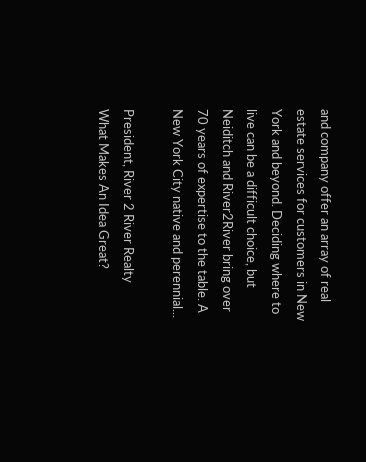and company offer an array of real estate services for customers in New York and beyond. Deciding where to live can be a difficult choice, but Neiditch and River2River bring over 70 years of expertise to the table. A New York City native and perennial...

President, River 2 River Realty
What Makes An Idea Great?